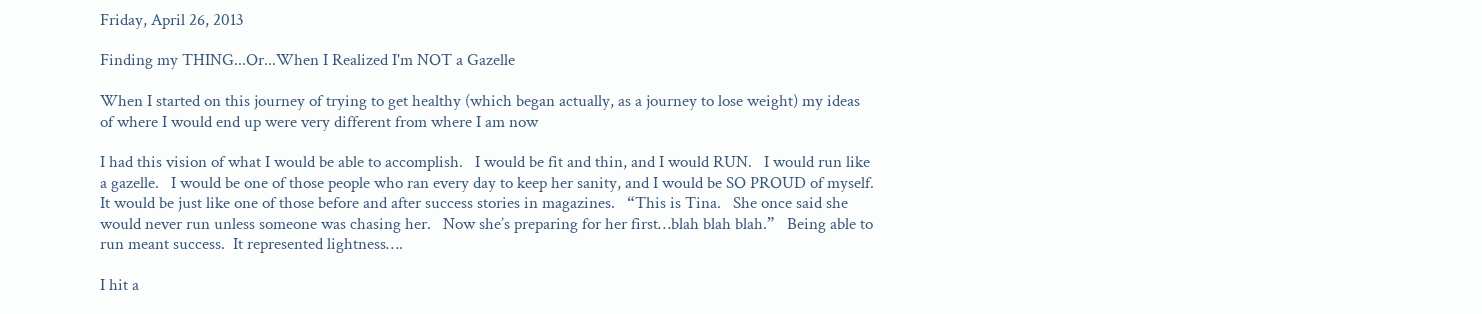Friday, April 26, 2013

Finding my THING...Or...When I Realized I'm NOT a Gazelle

When I started on this journey of trying to get healthy (which began actually, as a journey to lose weight) my ideas of where I would end up were very different from where I am now

I had this vision of what I would be able to accomplish.   I would be fit and thin, and I would RUN.   I would run like a gazelle.   I would be one of those people who ran every day to keep her sanity, and I would be SO PROUD of myself.   It would be just like one of those before and after success stories in magazines.   “This is Tina.   She once said she would never run unless someone was chasing her.   Now she’s preparing for her first…blah blah blah.”   Being able to run meant success.  It represented lightness….

I hit a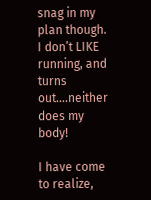snag in my plan though.   I don’t LIKE running, and turns out….neither does my body!

I have come to realize,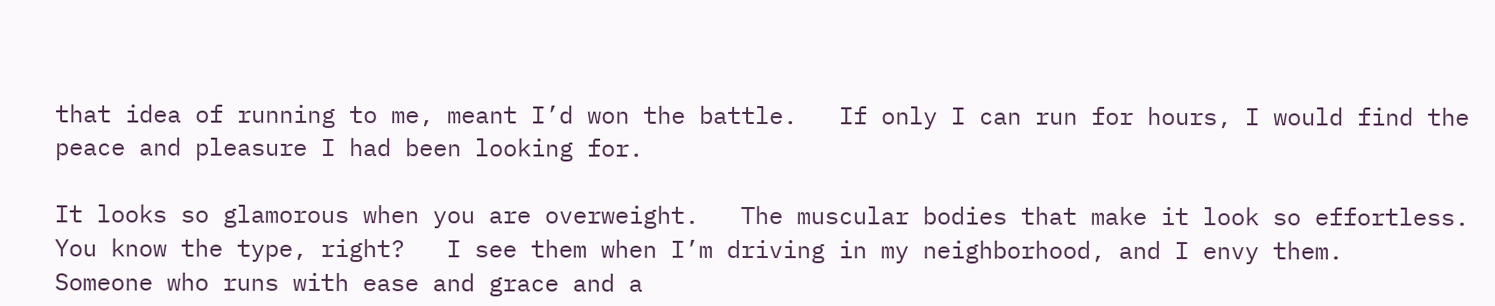that idea of running to me, meant I’d won the battle.   If only I can run for hours, I would find the peace and pleasure I had been looking for.

It looks so glamorous when you are overweight.   The muscular bodies that make it look so effortless.   You know the type, right?   I see them when I’m driving in my neighborhood, and I envy them.   Someone who runs with ease and grace and a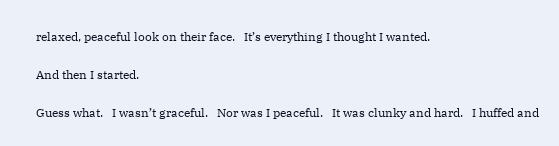relaxed, peaceful look on their face.   It’s everything I thought I wanted.

And then I started.

Guess what.   I wasn’t graceful.   Nor was I peaceful.   It was clunky and hard.   I huffed and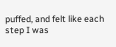puffed, and felt like each step I was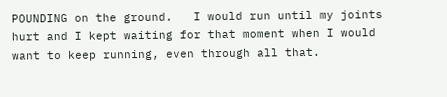POUNDING on the ground.   I would run until my joints hurt and I kept waiting for that moment when I would want to keep running, even through all that.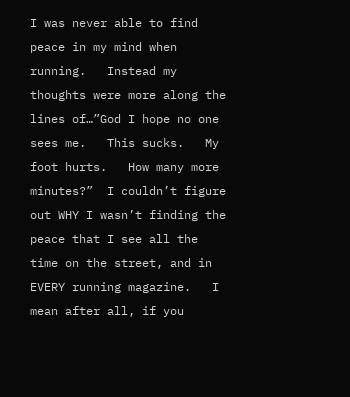I was never able to find peace in my mind when running.   Instead my thoughts were more along the lines of…”God I hope no one sees me.   This sucks.   My foot hurts.   How many more minutes?”  I couldn’t figure out WHY I wasn’t finding the peace that I see all the time on the street, and in EVERY running magazine.   I mean after all, if you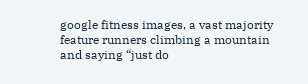google fitness images, a vast majority feature runners climbing a mountain and saying “just do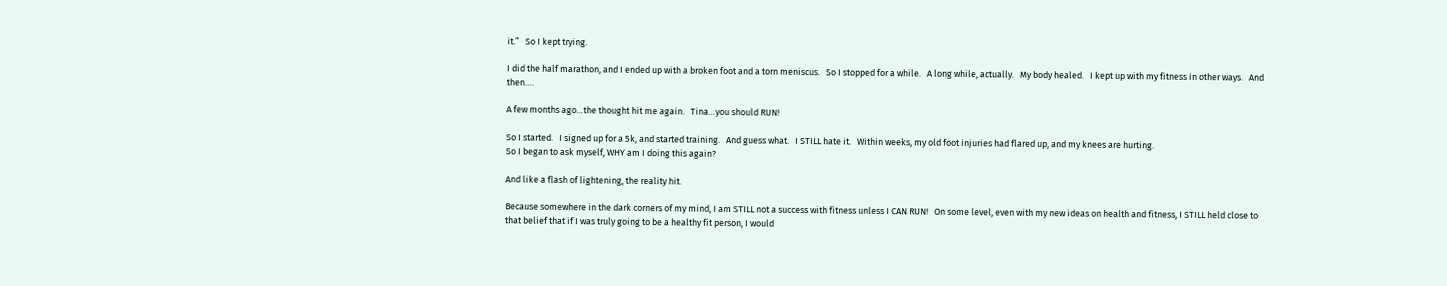it.”   So I kept trying.

I did the half marathon, and I ended up with a broken foot and a torn meniscus.   So I stopped for a while.   A long while, actually.   My body healed.   I kept up with my fitness in other ways.   And then….

A few months ago…the thought hit me again.   Tina…you should RUN!

So I started.   I signed up for a 5k, and started training.   And guess what.   I STILL hate it.   Within weeks, my old foot injuries had flared up, and my knees are hurting.
So I began to ask myself, WHY am I doing this again?

And like a flash of lightening, the reality hit.

Because somewhere in the dark corners of my mind, I am STILL not a success with fitness unless I CAN RUN!   On some level, even with my new ideas on health and fitness, I STILL held close to that belief that if I was truly going to be a healthy fit person, I would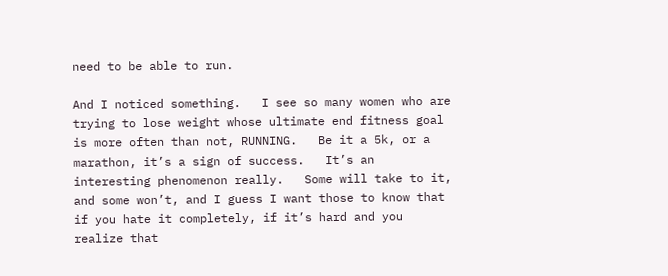need to be able to run.

And I noticed something.   I see so many women who are trying to lose weight whose ultimate end fitness goal is more often than not, RUNNING.   Be it a 5k, or a marathon, it’s a sign of success.   It’s an interesting phenomenon really.   Some will take to it, and some won’t, and I guess I want those to know that if you hate it completely, if it’s hard and you realize that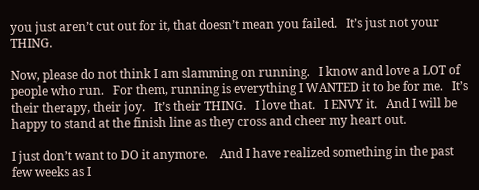you just aren’t cut out for it, that doesn’t mean you failed.   It’s just not your THING.

Now, please do not think I am slamming on running.   I know and love a LOT of people who run.   For them, running is everything I WANTED it to be for me.   It’s their therapy, their joy.   It’s their THING.   I love that.   I ENVY it.   And I will be happy to stand at the finish line as they cross and cheer my heart out.

I just don’t want to DO it anymore.    And I have realized something in the past few weeks as I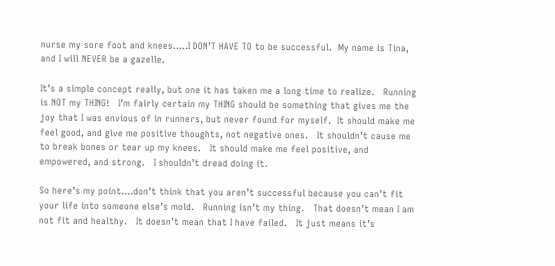nurse my sore foot and knees…..I DON’T HAVE TO to be successful.  My name is Tina, and I will NEVER be a gazelle.

It’s a simple concept really, but one it has taken me a long time to realize.   Running is NOT my THING!   I’m fairly certain my THING should be something that gives me the joy that I was envious of in runners, but never found for myself.  It should make me feel good, and give me positive thoughts, not negative ones.   It shouldn’t cause me to break bones or tear up my knees.   It should make me feel positive, and empowered, and strong.   I shouldn’t dread doing it.

So here’s my point….don’t think that you aren’t successful because you can’t fit your life into someone else’s mold.   Running isn’t my thing.   That doesn’t mean I am not fit and healthy.   It doesn’t mean that I have failed.   It just means it’s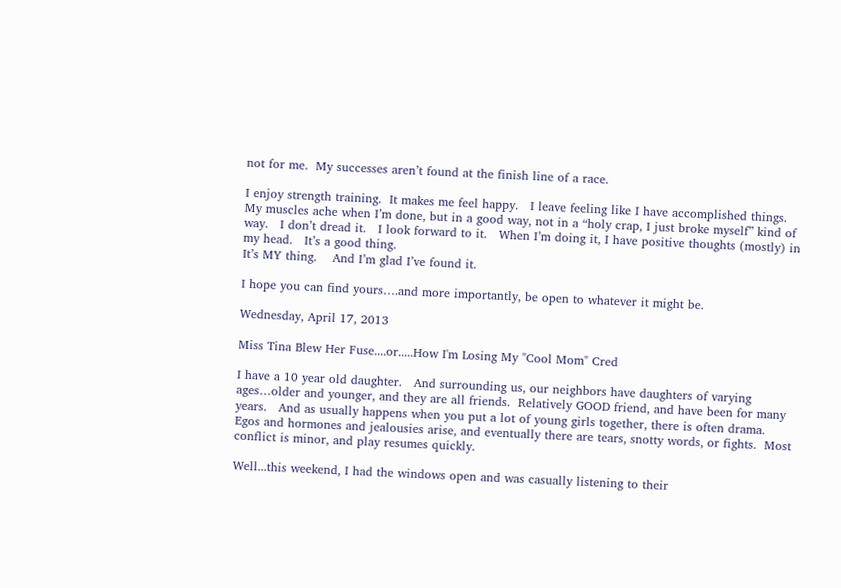not for me.  My successes aren’t found at the finish line of a race.

I enjoy strength training.  It makes me feel happy.   I leave feeling like I have accomplished things.   My muscles ache when I’m done, but in a good way, not in a “holy crap, I just broke myself” kind of way.   I don’t dread it.   I look forward to it.   When I’m doing it, I have positive thoughts (mostly) in my head.   It’s a good thing.
It’s MY thing.    And I’m glad I’ve found it.

I hope you can find yours….and more importantly, be open to whatever it might be.

Wednesday, April 17, 2013

Miss Tina Blew Her Fuse....or.....How I'm Losing My "Cool Mom" Cred

I have a 10 year old daughter.   And surrounding us, our neighbors have daughters of varying ages…older and younger, and they are all friends.  Relatively GOOD friend, and have been for many years.   And as usually happens when you put a lot of young girls together, there is often drama.  Egos and hormones and jealousies arise, and eventually there are tears, snotty words, or fights.  Most conflict is minor, and play resumes quickly.

Well...this weekend, I had the windows open and was casually listening to their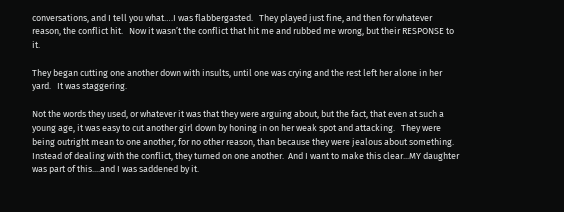conversations, and I tell you what….I was flabbergasted.   They played just fine, and then for whatever reason, the conflict hit.   Now it wasn’t the conflict that hit me and rubbed me wrong, but their RESPONSE to it.

They began cutting one another down with insults, until one was crying and the rest left her alone in her yard.   It was staggering.

Not the words they used, or whatever it was that they were arguing about, but the fact, that even at such a young age, it was easy to cut another girl down by honing in on her weak spot and attacking.   They were being outright mean to one another, for no other reason, than because they were jealous about something.   Instead of dealing with the conflict, they turned on one another.  And I want to make this clear...MY daughter was part of this....and I was saddened by it.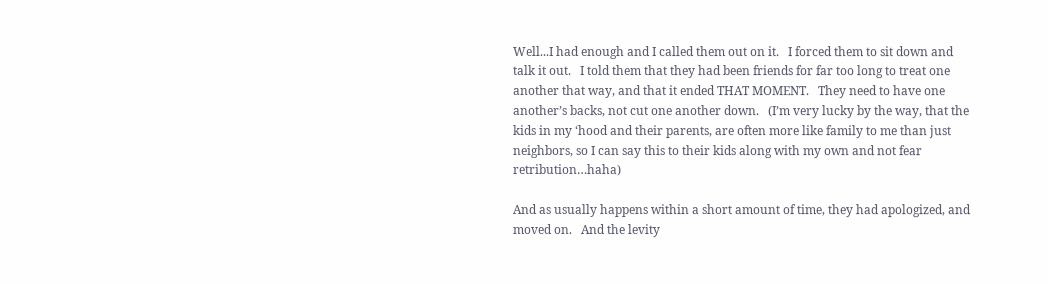Well...I had enough and I called them out on it.   I forced them to sit down and talk it out.   I told them that they had been friends for far too long to treat one another that way, and that it ended THAT MOMENT.   They need to have one another’s backs, not cut one another down.   (I’m very lucky by the way, that the kids in my ‘hood and their parents, are often more like family to me than just neighbors, so I can say this to their kids along with my own and not fear retribution…haha)

And as usually happens within a short amount of time, they had apologized, and moved on.   And the levity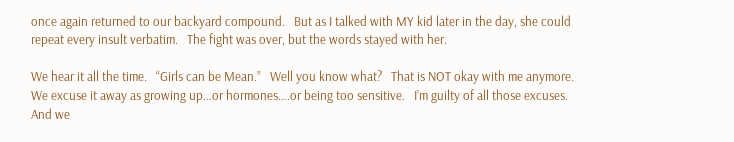once again returned to our backyard compound.   But as I talked with MY kid later in the day, she could repeat every insult verbatim.   The fight was over, but the words stayed with her.

We hear it all the time.   “Girls can be Mean.”   Well you know what?   That is NOT okay with me anymore.   We excuse it away as growing up…or hormones….or being too sensitive.   I’m guilty of all those excuses.  And we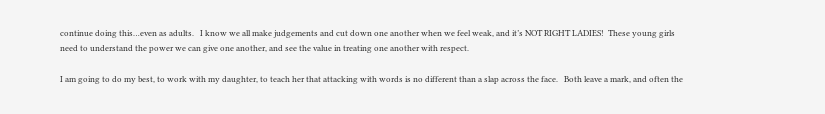continue doing this…even as adults.   I know we all make judgements and cut down one another when we feel weak, and it’s NOT RIGHT LADIES!  These young girls need to understand the power we can give one another, and see the value in treating one another with respect.

I am going to do my best, to work with my daughter, to teach her that attacking with words is no different than a slap across the face.   Both leave a mark, and often the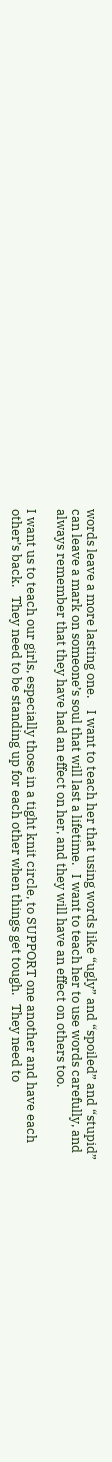words leave a more lasting one.    I want to teach her that using words like “ugly” and “spoiled” and “stupid” can leave a mark on someone’s soul that will last a lifetime.   I want to teach her to use words carefully, and always remember that they have had an effect on her, and they will have an effect on others too.

I want us to teach our girls, especially those in a tight knit circle, to SUPPORT one another and have each other’s back.   They need to be standing up for each other when things get tough.   They need to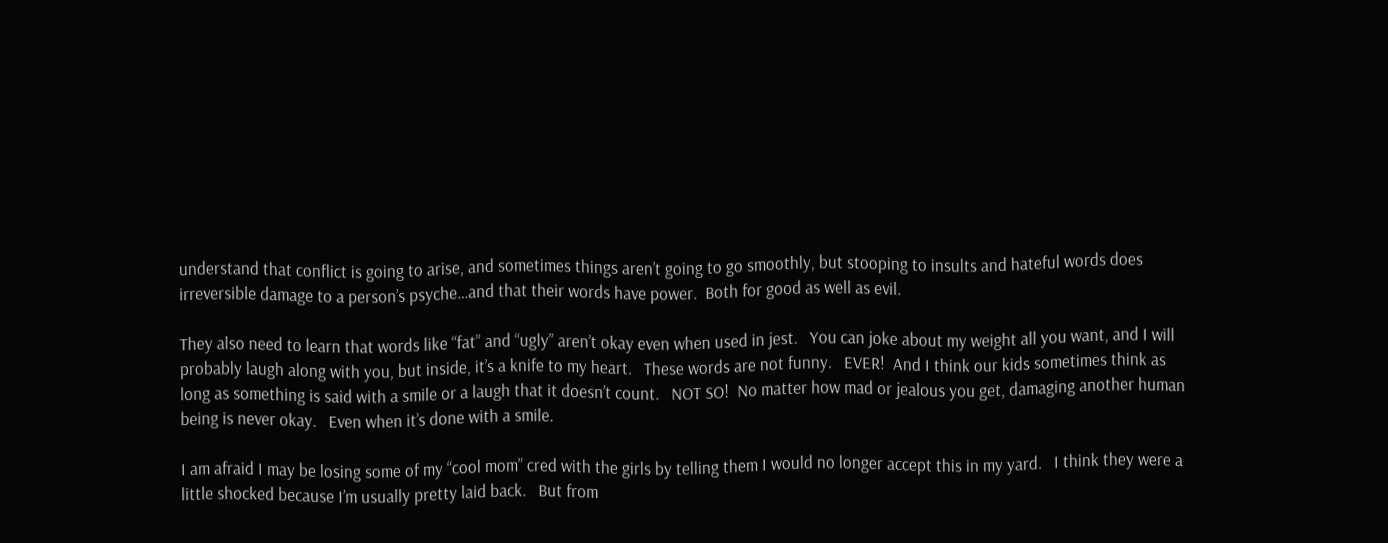understand that conflict is going to arise, and sometimes things aren’t going to go smoothly, but stooping to insults and hateful words does irreversible damage to a person’s psyche…and that their words have power.  Both for good as well as evil.

They also need to learn that words like “fat” and “ugly” aren’t okay even when used in jest.   You can joke about my weight all you want, and I will probably laugh along with you, but inside, it’s a knife to my heart.   These words are not funny.   EVER!  And I think our kids sometimes think as long as something is said with a smile or a laugh that it doesn’t count.   NOT SO!  No matter how mad or jealous you get, damaging another human being is never okay.   Even when it’s done with a smile.

I am afraid I may be losing some of my “cool mom” cred with the girls by telling them I would no longer accept this in my yard.   I think they were a little shocked because I’m usually pretty laid back.   But from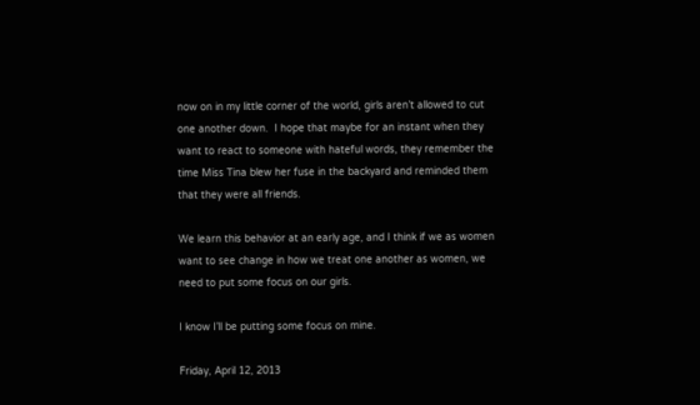now on in my little corner of the world, girls aren’t allowed to cut one another down.  I hope that maybe for an instant when they want to react to someone with hateful words, they remember the time Miss Tina blew her fuse in the backyard and reminded them that they were all friends.

We learn this behavior at an early age, and I think if we as women want to see change in how we treat one another as women, we need to put some focus on our girls.

I know I’ll be putting some focus on mine.

Friday, April 12, 2013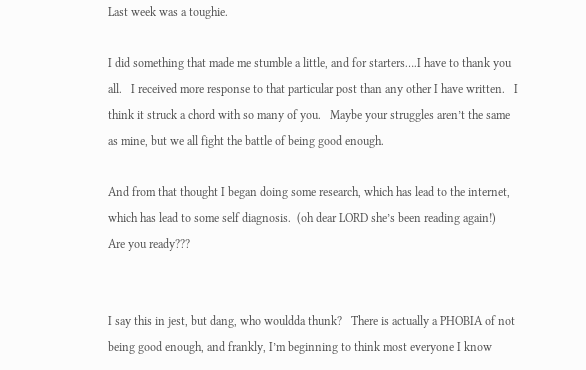Last week was a toughie.

I did something that made me stumble a little, and for starters….I have to thank you all.   I received more response to that particular post than any other I have written.   I think it struck a chord with so many of you.   Maybe your struggles aren’t the same as mine, but we all fight the battle of being good enough.

And from that thought I began doing some research, which has lead to the internet, which has lead to some self diagnosis.  (oh dear LORD she’s been reading again!)   Are you ready???


I say this in jest, but dang, who wouldda thunk?   There is actually a PHOBIA of not being good enough, and frankly, I’m beginning to think most everyone I know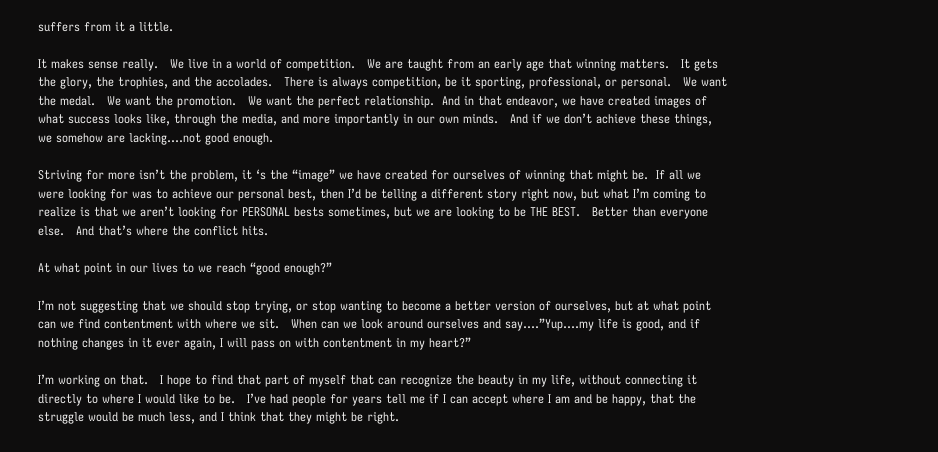suffers from it a little.

It makes sense really.   We live in a world of competition.   We are taught from an early age that winning matters.   It gets the glory, the trophies, and the accolades.   There is always competition, be it sporting, professional, or personal.   We want the medal.   We want the promotion.   We want the perfect relationship.  And in that endeavor, we have created images of what success looks like, through the media, and more importantly in our own minds.   And if we don’t achieve these things, we somehow are lacking….not good enough.

Striving for more isn’t the problem, it ‘s the “image” we have created for ourselves of winning that might be.  If all we were looking for was to achieve our personal best, then I’d be telling a different story right now, but what I’m coming to realize is that we aren’t looking for PERSONAL bests sometimes, but we are looking to be THE BEST.   Better than everyone else.   And that’s where the conflict hits.

At what point in our lives to we reach “good enough?”

I’m not suggesting that we should stop trying, or stop wanting to become a better version of ourselves, but at what point can we find contentment with where we sit.   When can we look around ourselves and say….”Yup….my life is good, and if nothing changes in it ever again, I will pass on with contentment in my heart?”

I’m working on that.   I hope to find that part of myself that can recognize the beauty in my life, without connecting it directly to where I would like to be.   I’ve had people for years tell me if I can accept where I am and be happy, that the struggle would be much less, and I think that they might be right.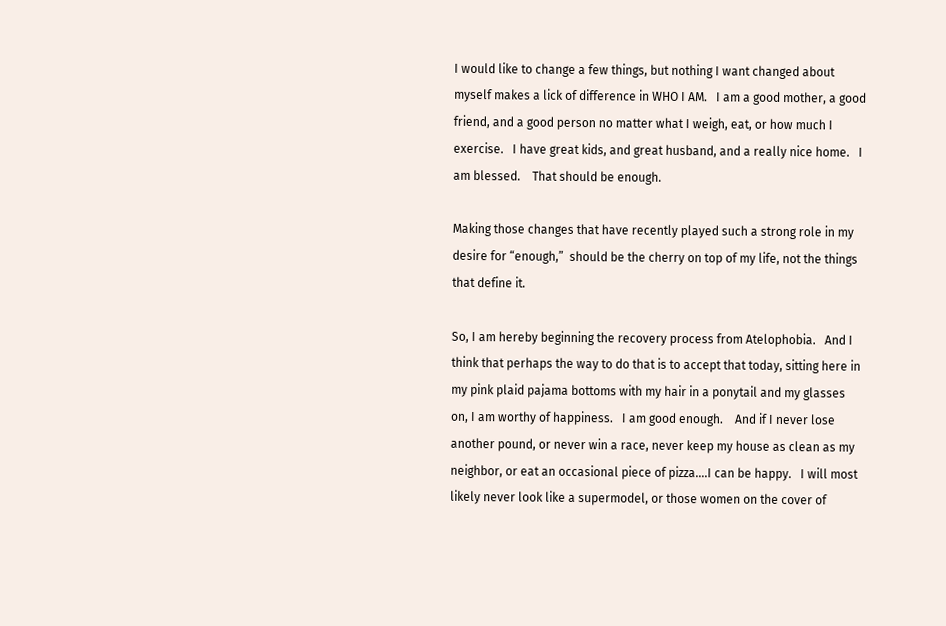I would like to change a few things, but nothing I want changed about myself makes a lick of difference in WHO I AM.   I am a good mother, a good friend, and a good person no matter what I weigh, eat, or how much I exercise.   I have great kids, and great husband, and a really nice home.   I am blessed.    That should be enough.

Making those changes that have recently played such a strong role in my desire for “enough,”  should be the cherry on top of my life, not the things that define it.

So, I am hereby beginning the recovery process from Atelophobia.   And I think that perhaps the way to do that is to accept that today, sitting here in my pink plaid pajama bottoms with my hair in a ponytail and my glasses on, I am worthy of happiness.   I am good enough.    And if I never lose another pound, or never win a race, never keep my house as clean as my neighbor, or eat an occasional piece of pizza….I can be happy.   I will most likely never look like a supermodel, or those women on the cover of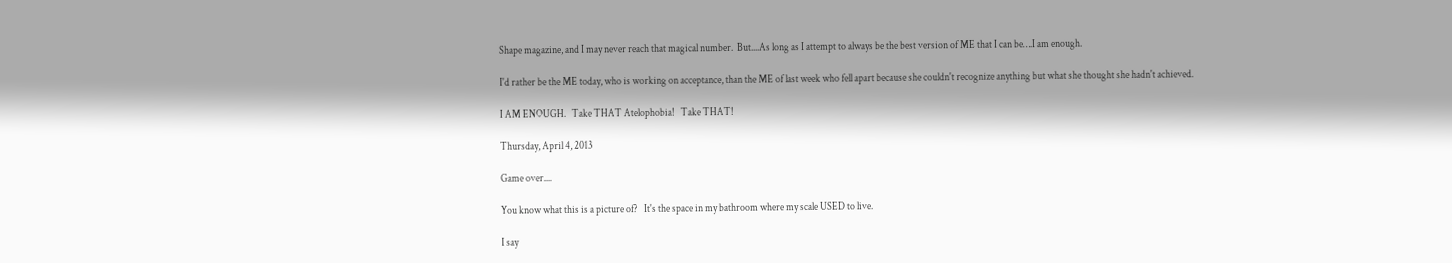Shape magazine, and I may never reach that magical number.  But....As long as I attempt to always be the best version of ME that I can be….I am enough.

I'd rather be the ME today, who is working on acceptance, than the ME of last week who fell apart because she couldn't recognize anything but what she thought she hadn't achieved.

I AM ENOUGH.   Take THAT Atelophobia!   Take THAT!

Thursday, April 4, 2013

Game over....

You know what this is a picture of?   It's the space in my bathroom where my scale USED to live.

I say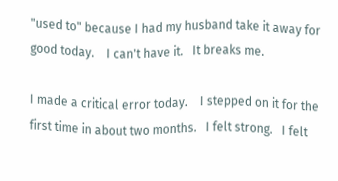"used to" because I had my husband take it away for good today.    I can't have it.   It breaks me.

I made a critical error today.    I stepped on it for the first time in about two months.   I felt strong.   I felt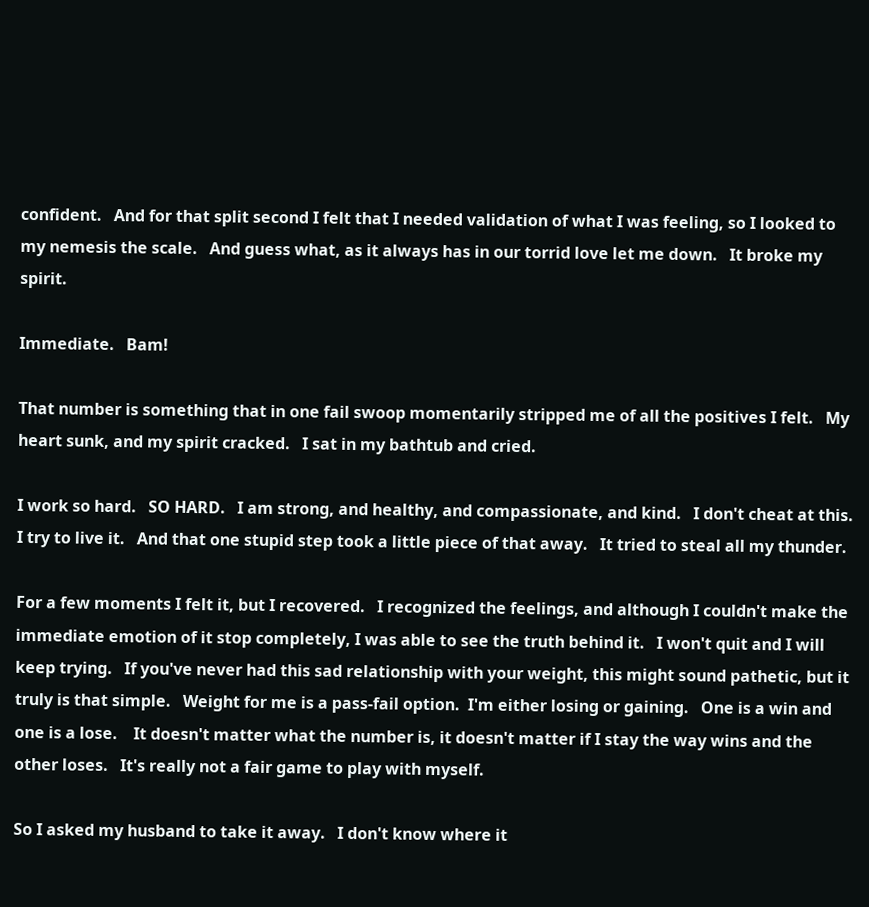confident.   And for that split second I felt that I needed validation of what I was feeling, so I looked to my nemesis the scale.   And guess what, as it always has in our torrid love let me down.   It broke my spirit.

Immediate.   Bam!

That number is something that in one fail swoop momentarily stripped me of all the positives I felt.   My heart sunk, and my spirit cracked.   I sat in my bathtub and cried.

I work so hard.   SO HARD.   I am strong, and healthy, and compassionate, and kind.   I don't cheat at this.   I try to live it.   And that one stupid step took a little piece of that away.   It tried to steal all my thunder.

For a few moments I felt it, but I recovered.   I recognized the feelings, and although I couldn't make the immediate emotion of it stop completely, I was able to see the truth behind it.   I won't quit and I will keep trying.   If you've never had this sad relationship with your weight, this might sound pathetic, but it truly is that simple.   Weight for me is a pass-fail option.  I'm either losing or gaining.   One is a win and one is a lose.    It doesn't matter what the number is, it doesn't matter if I stay the way wins and the other loses.   It's really not a fair game to play with myself.

So I asked my husband to take it away.   I don't know where it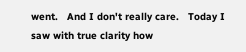went.   And I don't really care.   Today I saw with true clarity how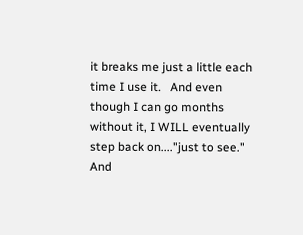it breaks me just a little each time I use it.   And even though I can go months without it, I WILL eventually step back on...."just to see."    And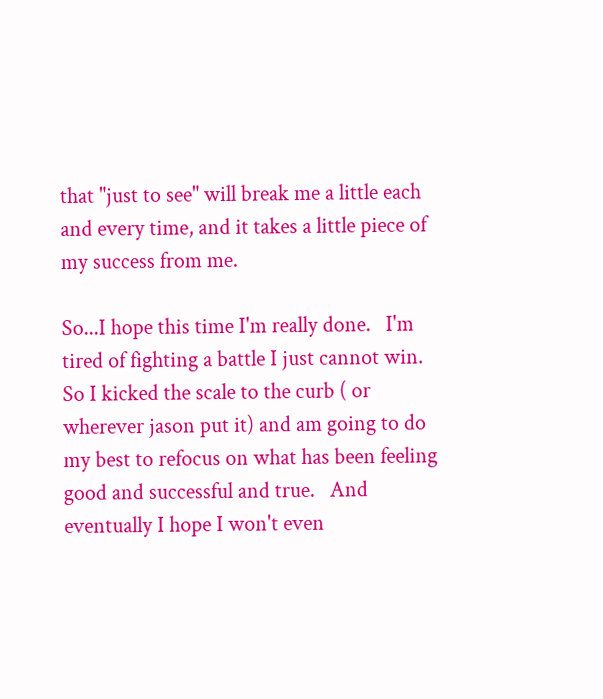that "just to see" will break me a little each and every time, and it takes a little piece of my success from me.

So...I hope this time I'm really done.   I'm tired of fighting a battle I just cannot win.   So I kicked the scale to the curb ( or wherever jason put it) and am going to do my best to refocus on what has been feeling good and successful and true.   And eventually I hope I won't even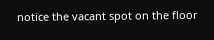notice the vacant spot on the floor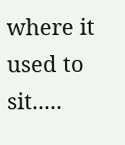where it used to sit.....